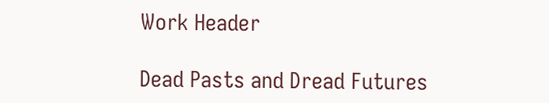Work Header

Dead Pasts and Dread Futures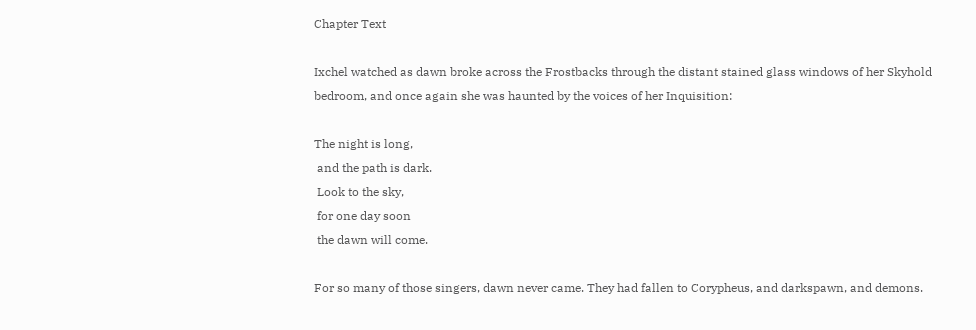Chapter Text

Ixchel watched as dawn broke across the Frostbacks through the distant stained glass windows of her Skyhold bedroom, and once again she was haunted by the voices of her Inquisition:

The night is long,
 and the path is dark.
 Look to the sky,
 for one day soon
 the dawn will come.

For so many of those singers, dawn never came. They had fallen to Corypheus, and darkspawn, and demons.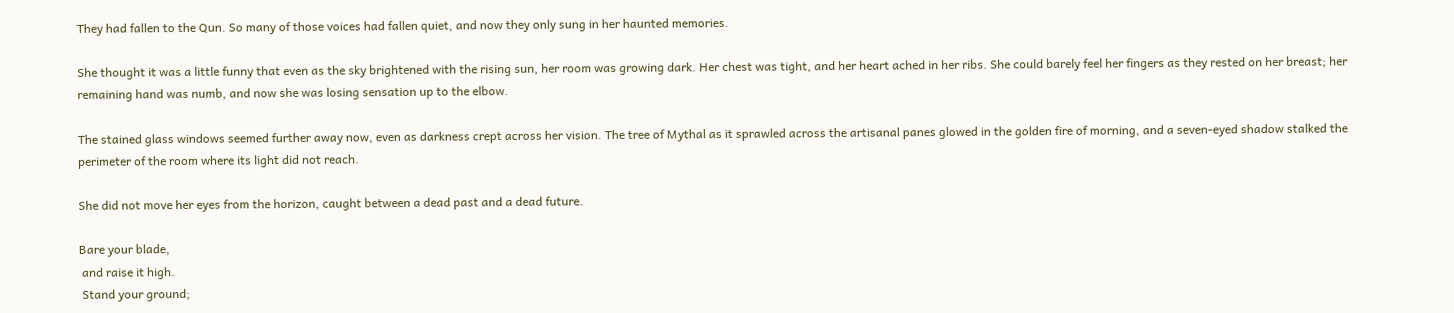They had fallen to the Qun. So many of those voices had fallen quiet, and now they only sung in her haunted memories.

She thought it was a little funny that even as the sky brightened with the rising sun, her room was growing dark. Her chest was tight, and her heart ached in her ribs. She could barely feel her fingers as they rested on her breast; her remaining hand was numb, and now she was losing sensation up to the elbow.

The stained glass windows seemed further away now, even as darkness crept across her vision. The tree of Mythal as it sprawled across the artisanal panes glowed in the golden fire of morning, and a seven-eyed shadow stalked the perimeter of the room where its light did not reach.

She did not move her eyes from the horizon, caught between a dead past and a dead future.

Bare your blade,
 and raise it high.
 Stand your ground;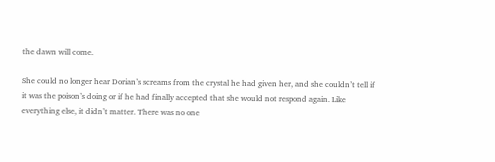the dawn will come.

She could no longer hear Dorian’s screams from the crystal he had given her, and she couldn’t tell if it was the poison’s doing or if he had finally accepted that she would not respond again. Like everything else, it didn’t matter. There was no one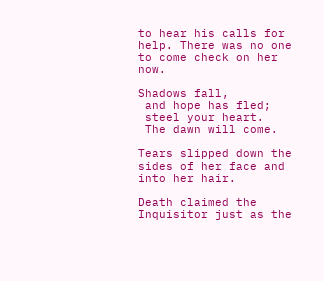to hear his calls for help. There was no one to come check on her now.

Shadows fall,
 and hope has fled;
 steel your heart.
 The dawn will come.

Tears slipped down the sides of her face and into her hair.

Death claimed the Inquisitor just as the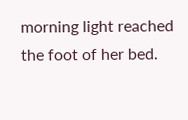morning light reached the foot of her bed.